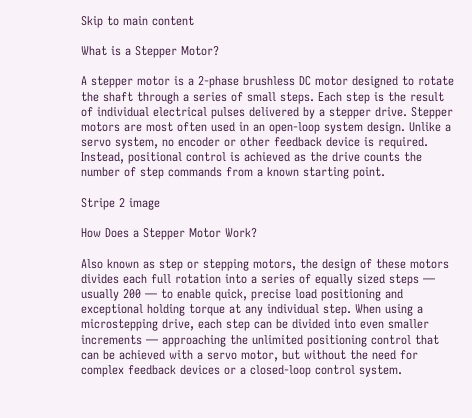Skip to main content

What is a Stepper Motor?

A stepper motor is a 2-phase brushless DC motor designed to rotate the shaft through a series of small steps. Each step is the result of individual electrical pulses delivered by a stepper drive. Stepper motors are most often used in an open-loop system design. Unlike a servo system, no encoder or other feedback device is required. Instead, positional control is achieved as the drive counts the number of step commands from a known starting point.

Stripe 2 image

How Does a Stepper Motor Work?

Also known as step or stepping motors, the design of these motors divides each full rotation into a series of equally sized steps — usually 200 — to enable quick, precise load positioning and exceptional holding torque at any individual step. When using a microstepping drive, each step can be divided into even smaller increments — approaching the unlimited positioning control that can be achieved with a servo motor, but without the need for complex feedback devices or a closed-loop control system.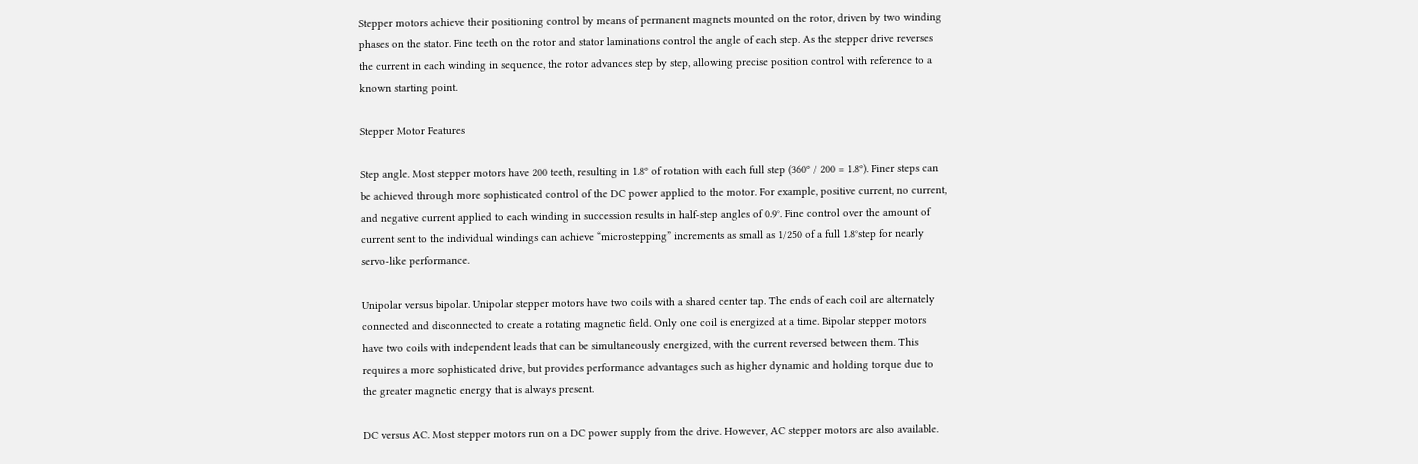Stepper motors achieve their positioning control by means of permanent magnets mounted on the rotor, driven by two winding phases on the stator. Fine teeth on the rotor and stator laminations control the angle of each step. As the stepper drive reverses the current in each winding in sequence, the rotor advances step by step, allowing precise position control with reference to a known starting point.

Stepper Motor Features

Step angle. Most stepper motors have 200 teeth, resulting in 1.8º of rotation with each full step (360º / 200 = 1.8º). Finer steps can be achieved through more sophisticated control of the DC power applied to the motor. For example, positive current, no current, and negative current applied to each winding in succession results in half-step angles of 0.9°. Fine control over the amount of current sent to the individual windings can achieve “microstepping” increments as small as 1/250 of a full 1.8°step for nearly servo-like performance.

Unipolar versus bipolar. Unipolar stepper motors have two coils with a shared center tap. The ends of each coil are alternately connected and disconnected to create a rotating magnetic field. Only one coil is energized at a time. Bipolar stepper motors have two coils with independent leads that can be simultaneously energized, with the current reversed between them. This requires a more sophisticated drive, but provides performance advantages such as higher dynamic and holding torque due to the greater magnetic energy that is always present.

DC versus AC. Most stepper motors run on a DC power supply from the drive. However, AC stepper motors are also available.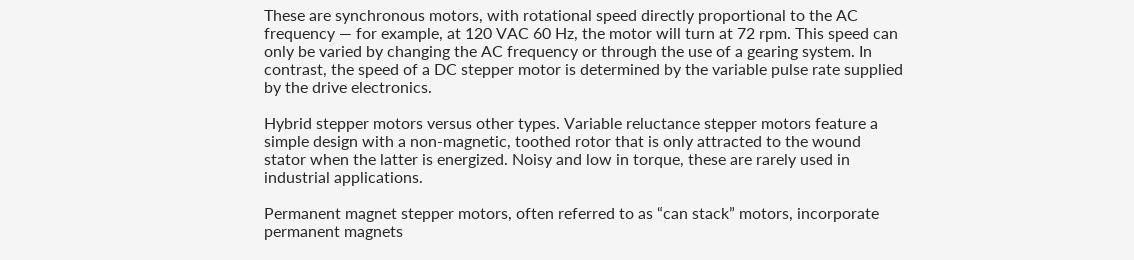These are synchronous motors, with rotational speed directly proportional to the AC frequency — for example, at 120 VAC 60 Hz, the motor will turn at 72 rpm. This speed can only be varied by changing the AC frequency or through the use of a gearing system. In contrast, the speed of a DC stepper motor is determined by the variable pulse rate supplied by the drive electronics.

Hybrid stepper motors versus other types. Variable reluctance stepper motors feature a simple design with a non-magnetic, toothed rotor that is only attracted to the wound stator when the latter is energized. Noisy and low in torque, these are rarely used in industrial applications.

Permanent magnet stepper motors, often referred to as “can stack” motors, incorporate permanent magnets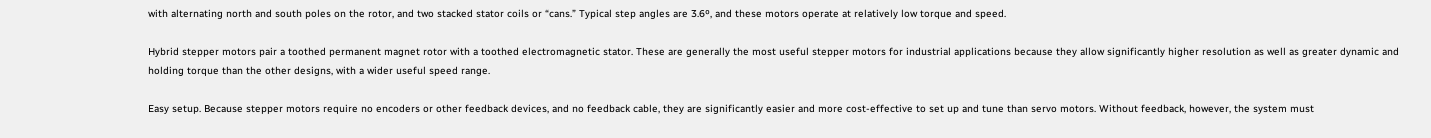with alternating north and south poles on the rotor, and two stacked stator coils or “cans.” Typical step angles are 3.6º, and these motors operate at relatively low torque and speed.

Hybrid stepper motors pair a toothed permanent magnet rotor with a toothed electromagnetic stator. These are generally the most useful stepper motors for industrial applications because they allow significantly higher resolution as well as greater dynamic and holding torque than the other designs, with a wider useful speed range.

Easy setup. Because stepper motors require no encoders or other feedback devices, and no feedback cable, they are significantly easier and more cost-effective to set up and tune than servo motors. Without feedback, however, the system must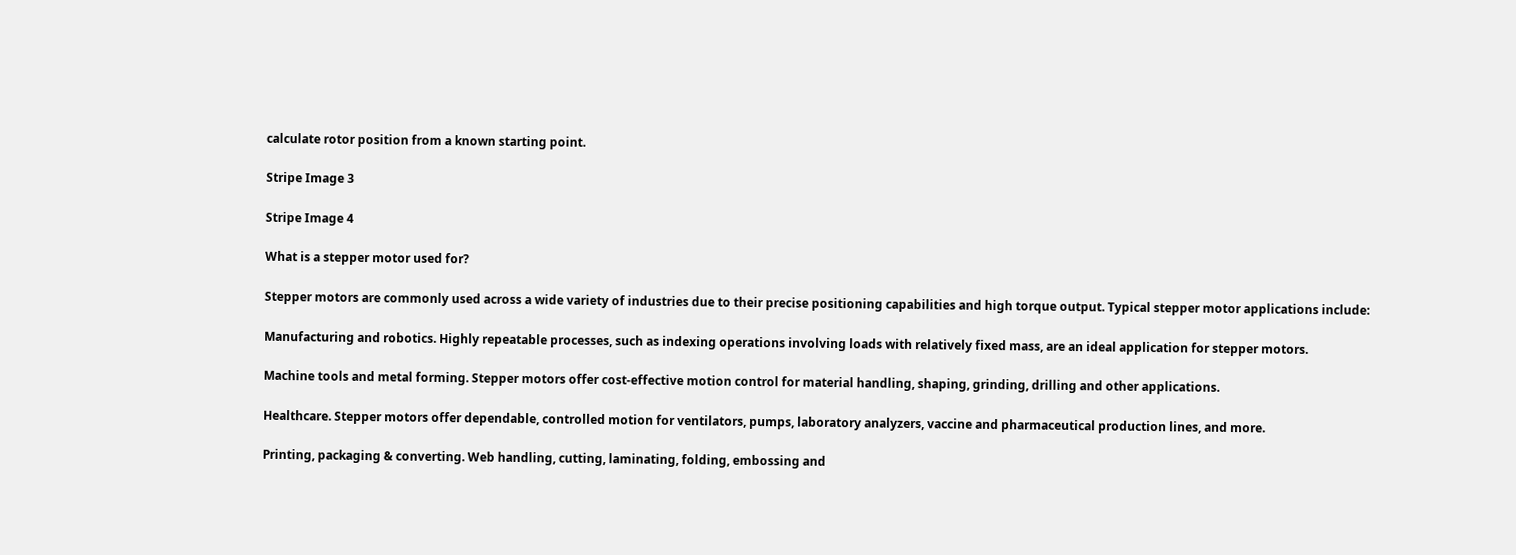calculate rotor position from a known starting point.

Stripe Image 3

Stripe Image 4

What is a stepper motor used for?

Stepper motors are commonly used across a wide variety of industries due to their precise positioning capabilities and high torque output. Typical stepper motor applications include:

Manufacturing and robotics. Highly repeatable processes, such as indexing operations involving loads with relatively fixed mass, are an ideal application for stepper motors.

Machine tools and metal forming. Stepper motors offer cost-effective motion control for material handling, shaping, grinding, drilling and other applications.

Healthcare. Stepper motors offer dependable, controlled motion for ventilators, pumps, laboratory analyzers, vaccine and pharmaceutical production lines, and more.

Printing, packaging & converting. Web handling, cutting, laminating, folding, embossing and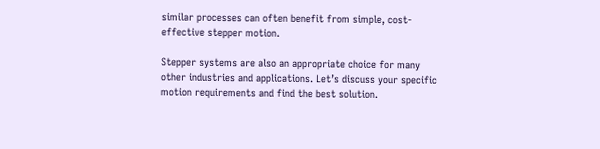similar processes can often benefit from simple, cost-effective stepper motion.

Stepper systems are also an appropriate choice for many other industries and applications. Let’s discuss your specific motion requirements and find the best solution.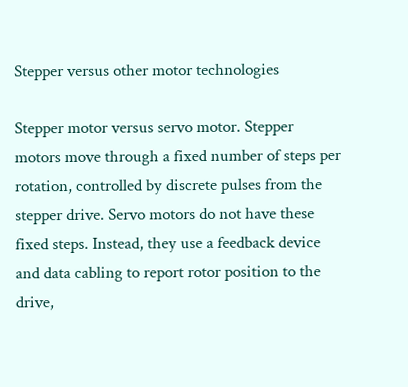Stepper versus other motor technologies

Stepper motor versus servo motor. Stepper motors move through a fixed number of steps per rotation, controlled by discrete pulses from the stepper drive. Servo motors do not have these fixed steps. Instead, they use a feedback device and data cabling to report rotor position to the drive,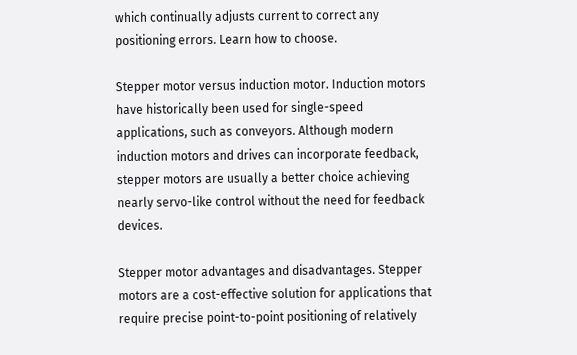which continually adjusts current to correct any positioning errors. Learn how to choose.

Stepper motor versus induction motor. Induction motors have historically been used for single-speed applications, such as conveyors. Although modern induction motors and drives can incorporate feedback, stepper motors are usually a better choice achieving nearly servo-like control without the need for feedback devices.

Stepper motor advantages and disadvantages. Stepper motors are a cost-effective solution for applications that require precise point-to-point positioning of relatively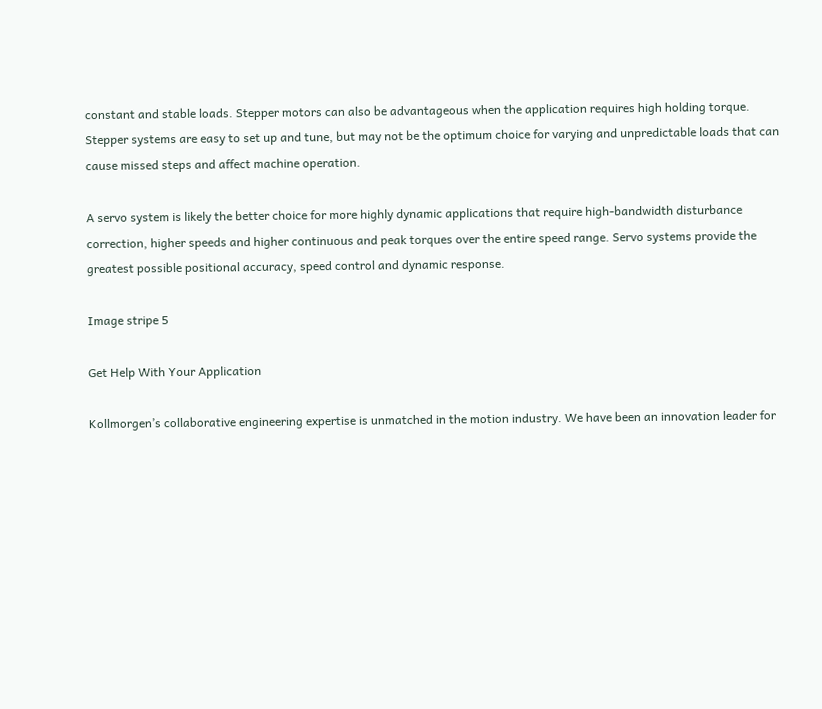constant and stable loads. Stepper motors can also be advantageous when the application requires high holding torque. Stepper systems are easy to set up and tune, but may not be the optimum choice for varying and unpredictable loads that can cause missed steps and affect machine operation.

A servo system is likely the better choice for more highly dynamic applications that require high-bandwidth disturbance correction, higher speeds and higher continuous and peak torques over the entire speed range. Servo systems provide the greatest possible positional accuracy, speed control and dynamic response.

Image stripe 5

Get Help With Your Application

Kollmorgen’s collaborative engineering expertise is unmatched in the motion industry. We have been an innovation leader for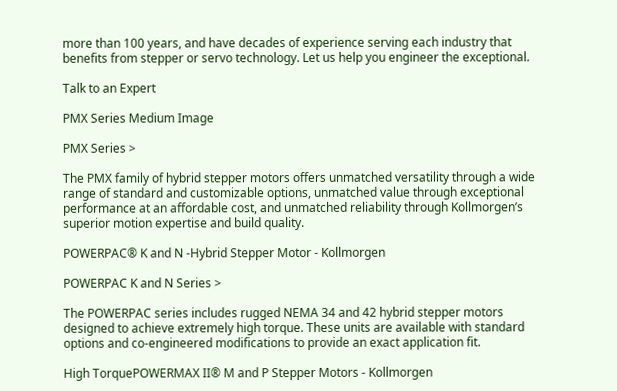more than 100 years, and have decades of experience serving each industry that benefits from stepper or servo technology. Let us help you engineer the exceptional.

Talk to an Expert

PMX Series Medium Image

PMX Series >

The PMX family of hybrid stepper motors offers unmatched versatility through a wide range of standard and customizable options, unmatched value through exceptional performance at an affordable cost, and unmatched reliability through Kollmorgen’s superior motion expertise and build quality.

POWERPAC® K and N -Hybrid Stepper Motor - Kollmorgen

POWERPAC K and N Series >

The POWERPAC series includes rugged NEMA 34 and 42 hybrid stepper motors designed to achieve extremely high torque. These units are available with standard options and co-engineered modifications to provide an exact application fit.

High TorquePOWERMAX II® M and P Stepper Motors - Kollmorgen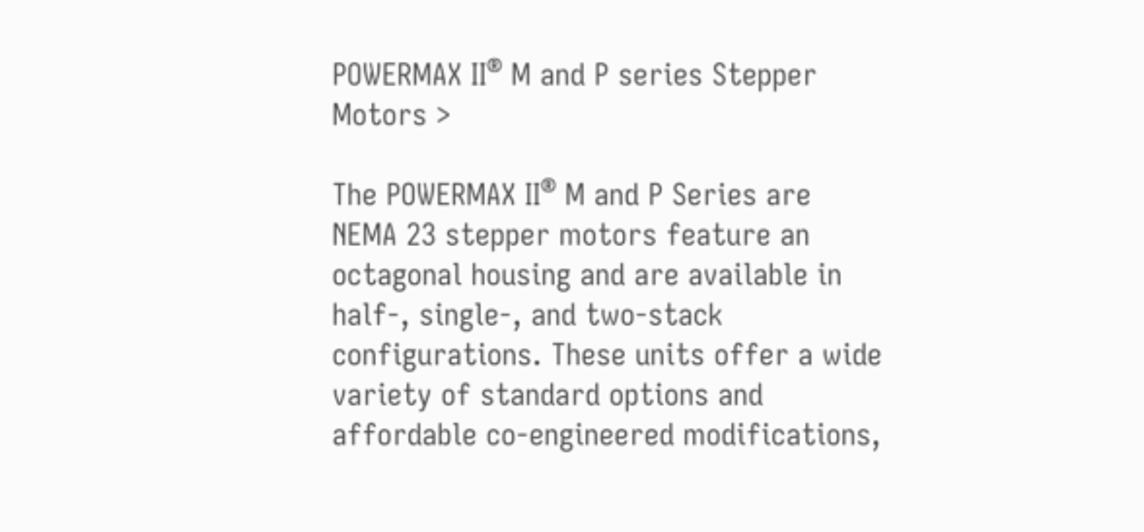POWERMAX II® M and P series Stepper Motors >

The POWERMAX II® M and P Series are NEMA 23 stepper motors feature an octagonal housing and are available in half-, single-, and two-stack configurations. These units offer a wide variety of standard options and affordable co-engineered modifications,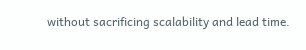without sacrificing scalability and lead time.